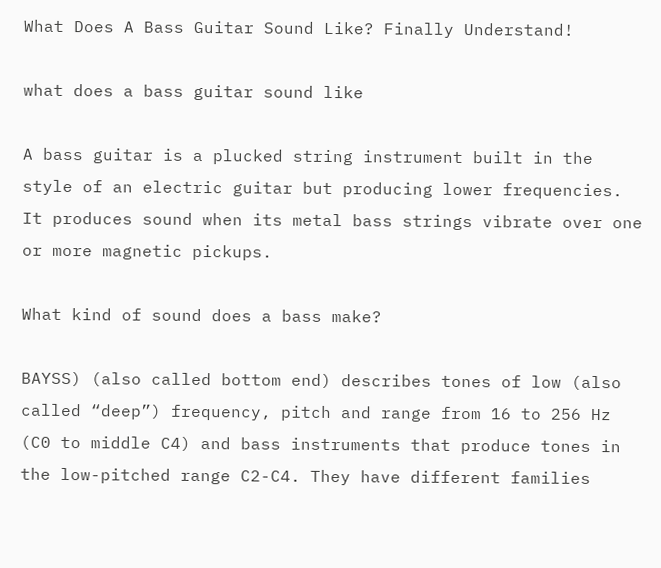What Does A Bass Guitar Sound Like? Finally Understand!

what does a bass guitar sound like

A bass guitar is a plucked string instrument built in the style of an electric guitar but producing lower frequencies. It produces sound when its metal bass strings vibrate over one or more magnetic pickups.

What kind of sound does a bass make?

BAYSS) (also called bottom end) describes tones of low (also called “deep”) frequency, pitch and range from 16 to 256 Hz (C0 to middle C4) and bass instruments that produce tones in the low-pitched range C2-C4. They have different families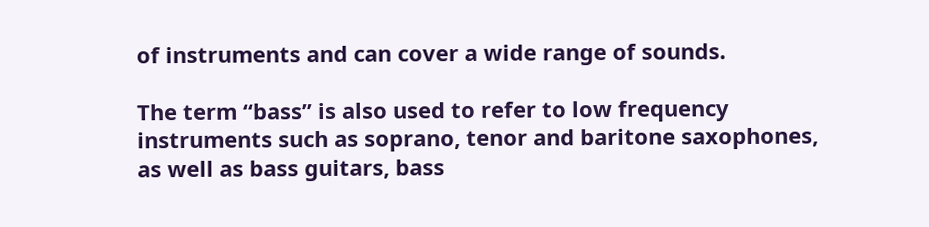of instruments and can cover a wide range of sounds.

The term “bass” is also used to refer to low frequency instruments such as soprano, tenor and baritone saxophones, as well as bass guitars, bass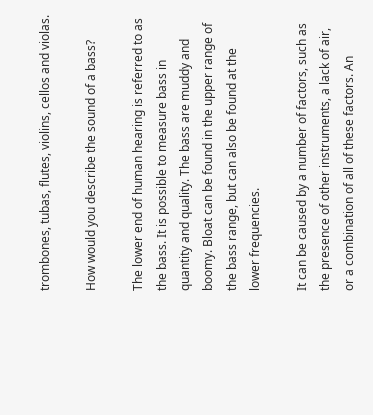trombones, tubas, flutes, violins, cellos and violas.

How would you describe the sound of a bass?

The lower end of human hearing is referred to as the bass. It is possible to measure bass in quantity and quality. The bass are muddy and boomy. Bloat can be found in the upper range of the bass range, but can also be found at the lower frequencies.

It can be caused by a number of factors, such as the presence of other instruments, a lack of air, or a combination of all of these factors. An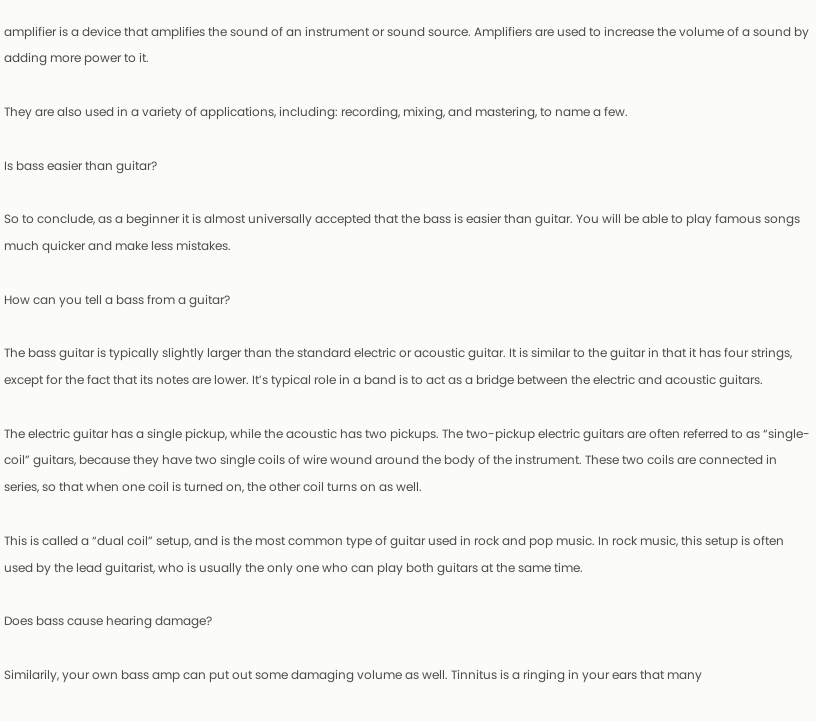amplifier is a device that amplifies the sound of an instrument or sound source. Amplifiers are used to increase the volume of a sound by adding more power to it.

They are also used in a variety of applications, including: recording, mixing, and mastering, to name a few.

Is bass easier than guitar?

So to conclude, as a beginner it is almost universally accepted that the bass is easier than guitar. You will be able to play famous songs much quicker and make less mistakes.

How can you tell a bass from a guitar?

The bass guitar is typically slightly larger than the standard electric or acoustic guitar. It is similar to the guitar in that it has four strings, except for the fact that its notes are lower. It’s typical role in a band is to act as a bridge between the electric and acoustic guitars.

The electric guitar has a single pickup, while the acoustic has two pickups. The two-pickup electric guitars are often referred to as “single-coil” guitars, because they have two single coils of wire wound around the body of the instrument. These two coils are connected in series, so that when one coil is turned on, the other coil turns on as well.

This is called a “dual coil” setup, and is the most common type of guitar used in rock and pop music. In rock music, this setup is often used by the lead guitarist, who is usually the only one who can play both guitars at the same time.

Does bass cause hearing damage?

Similarily, your own bass amp can put out some damaging volume as well. Tinnitus is a ringing in your ears that many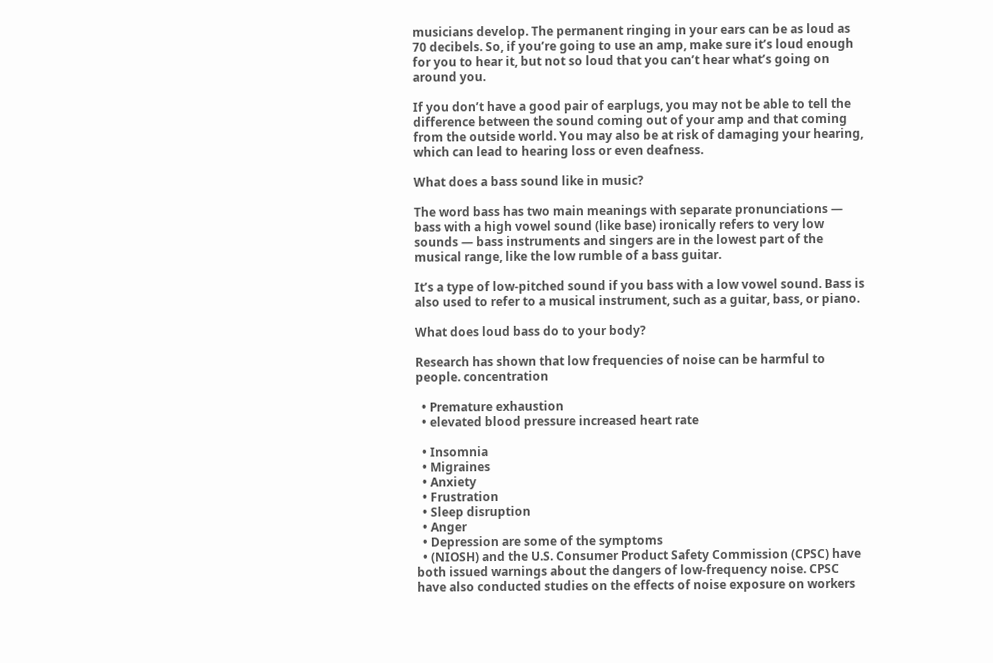musicians develop. The permanent ringing in your ears can be as loud as 70 decibels. So, if you’re going to use an amp, make sure it’s loud enough for you to hear it, but not so loud that you can’t hear what’s going on around you.

If you don’t have a good pair of earplugs, you may not be able to tell the difference between the sound coming out of your amp and that coming from the outside world. You may also be at risk of damaging your hearing, which can lead to hearing loss or even deafness.

What does a bass sound like in music?

The word bass has two main meanings with separate pronunciations — bass with a high vowel sound (like base) ironically refers to very low sounds — bass instruments and singers are in the lowest part of the musical range, like the low rumble of a bass guitar.

It’s a type of low-pitched sound if you bass with a low vowel sound. Bass is also used to refer to a musical instrument, such as a guitar, bass, or piano.

What does loud bass do to your body?

Research has shown that low frequencies of noise can be harmful to people. concentration

  • Premature exhaustion
  • elevated blood pressure increased heart rate

  • Insomnia
  • Migraines
  • Anxiety
  • Frustration
  • Sleep disruption
  • Anger
  • Depression are some of the symptoms
  • (NIOSH) and the U.S. Consumer Product Safety Commission (CPSC) have both issued warnings about the dangers of low-frequency noise. CPSC have also conducted studies on the effects of noise exposure on workers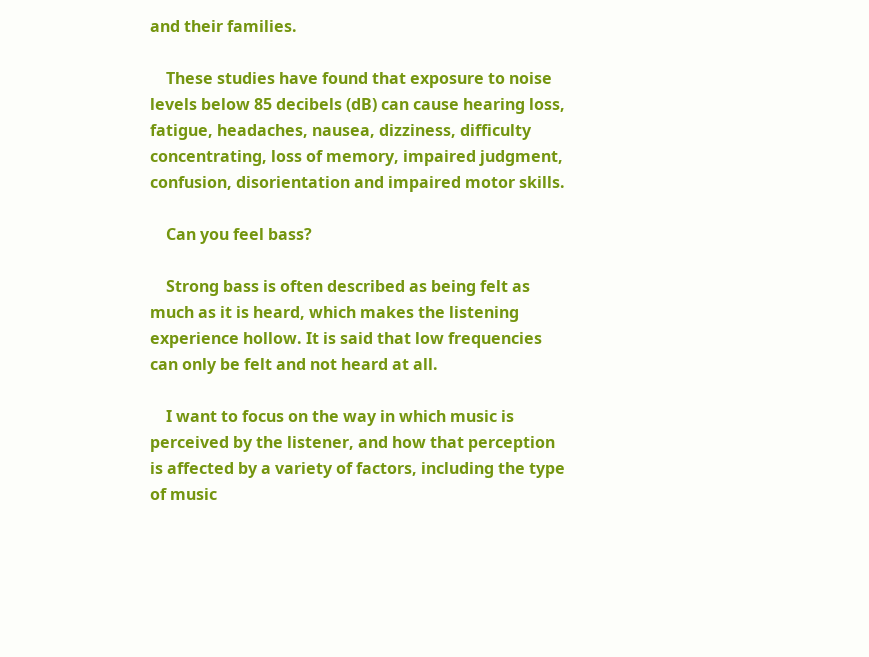and their families.

    These studies have found that exposure to noise levels below 85 decibels (dB) can cause hearing loss, fatigue, headaches, nausea, dizziness, difficulty concentrating, loss of memory, impaired judgment, confusion, disorientation and impaired motor skills.

    Can you feel bass?

    Strong bass is often described as being felt as much as it is heard, which makes the listening experience hollow. It is said that low frequencies can only be felt and not heard at all.

    I want to focus on the way in which music is perceived by the listener, and how that perception is affected by a variety of factors, including the type of music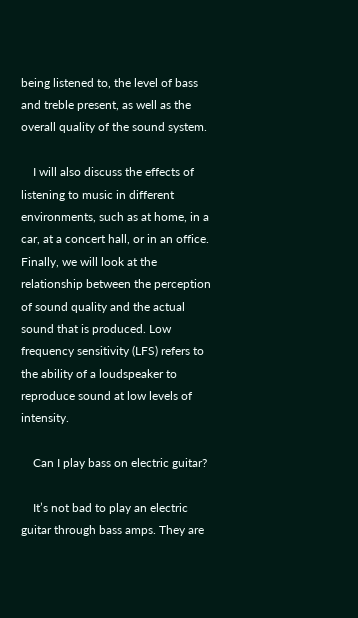being listened to, the level of bass and treble present, as well as the overall quality of the sound system.

    I will also discuss the effects of listening to music in different environments, such as at home, in a car, at a concert hall, or in an office. Finally, we will look at the relationship between the perception of sound quality and the actual sound that is produced. Low frequency sensitivity (LFS) refers to the ability of a loudspeaker to reproduce sound at low levels of intensity.

    Can I play bass on electric guitar?

    It’s not bad to play an electric guitar through bass amps. They are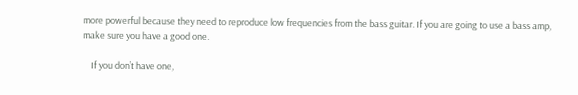more powerful because they need to reproduce low frequencies from the bass guitar. If you are going to use a bass amp, make sure you have a good one.

    If you don’t have one,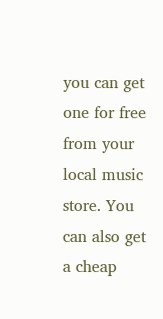you can get one for free from your local music store. You can also get a cheap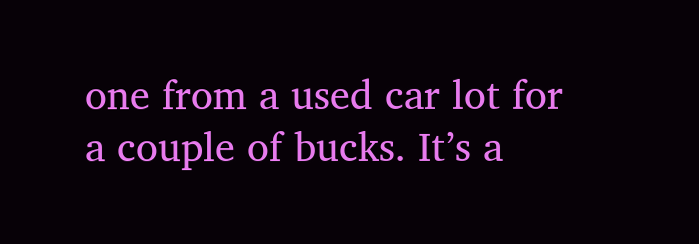one from a used car lot for a couple of bucks. It’s a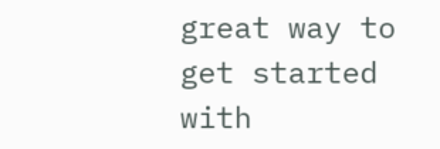great way to get started with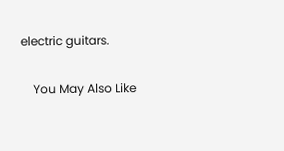electric guitars.

    You May Also Like